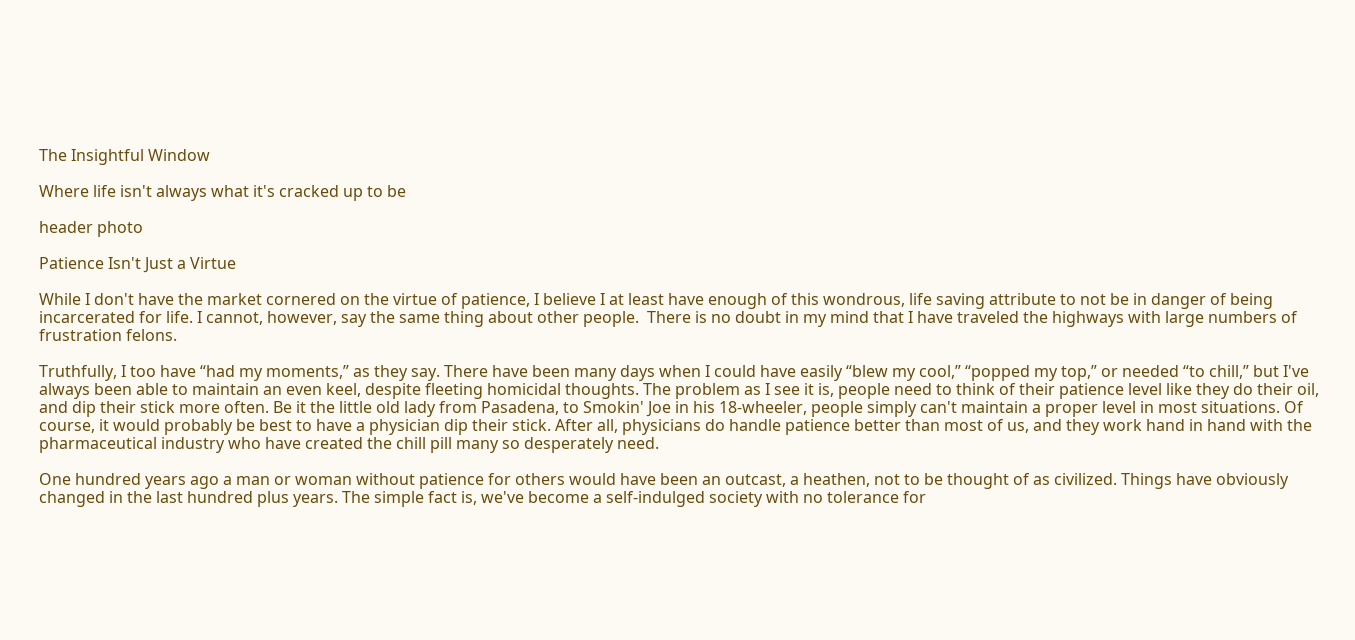The Insightful Window

Where life isn't always what it's cracked up to be

header photo

Patience Isn't Just a Virtue

While I don't have the market cornered on the virtue of patience, I believe I at least have enough of this wondrous, life saving attribute to not be in danger of being incarcerated for life. I cannot, however, say the same thing about other people.  There is no doubt in my mind that I have traveled the highways with large numbers of frustration felons.

Truthfully, I too have “had my moments,” as they say. There have been many days when I could have easily “blew my cool,” “popped my top,” or needed “to chill,” but I've always been able to maintain an even keel, despite fleeting homicidal thoughts. The problem as I see it is, people need to think of their patience level like they do their oil, and dip their stick more often. Be it the little old lady from Pasadena, to Smokin' Joe in his 18-wheeler, people simply can't maintain a proper level in most situations. Of course, it would probably be best to have a physician dip their stick. After all, physicians do handle patience better than most of us, and they work hand in hand with the pharmaceutical industry who have created the chill pill many so desperately need.

One hundred years ago a man or woman without patience for others would have been an outcast, a heathen, not to be thought of as civilized. Things have obviously changed in the last hundred plus years. The simple fact is, we've become a self-indulged society with no tolerance for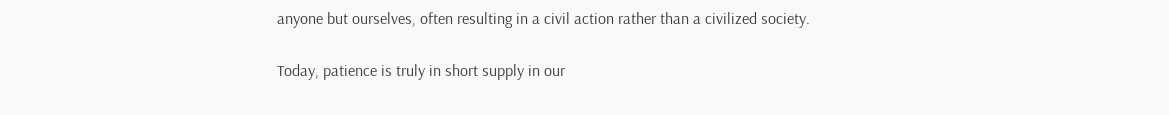anyone but ourselves, often resulting in a civil action rather than a civilized society.

Today, patience is truly in short supply in our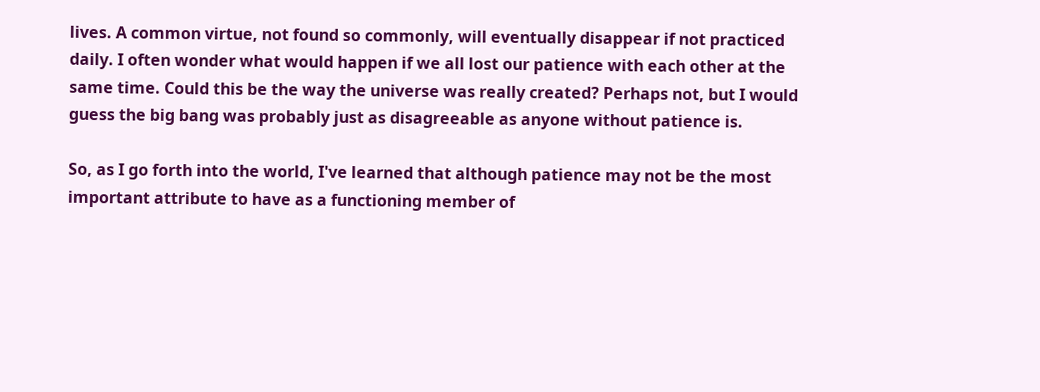lives. A common virtue, not found so commonly, will eventually disappear if not practiced daily. I often wonder what would happen if we all lost our patience with each other at the same time. Could this be the way the universe was really created? Perhaps not, but I would guess the big bang was probably just as disagreeable as anyone without patience is.

So, as I go forth into the world, I've learned that although patience may not be the most important attribute to have as a functioning member of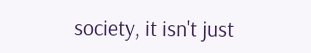society, it isn't just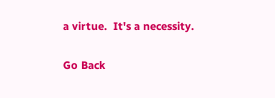a virtue.  It's a necessity.

Go Back